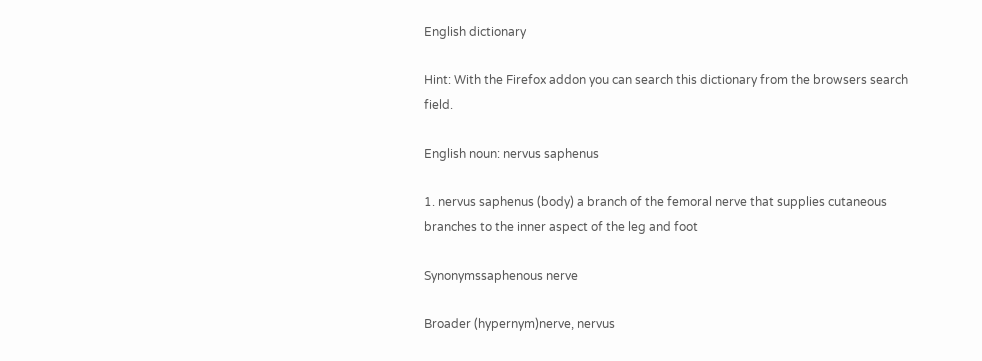English dictionary

Hint: With the Firefox addon you can search this dictionary from the browsers search field.

English noun: nervus saphenus

1. nervus saphenus (body) a branch of the femoral nerve that supplies cutaneous branches to the inner aspect of the leg and foot

Synonymssaphenous nerve

Broader (hypernym)nerve, nervus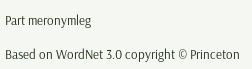Part meronymleg

Based on WordNet 3.0 copyright © Princeton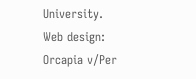University.
Web design: Orcapia v/Per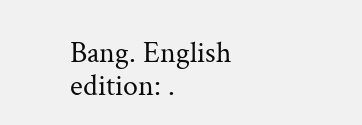Bang. English edition: .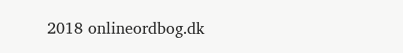2018 onlineordbog.dk